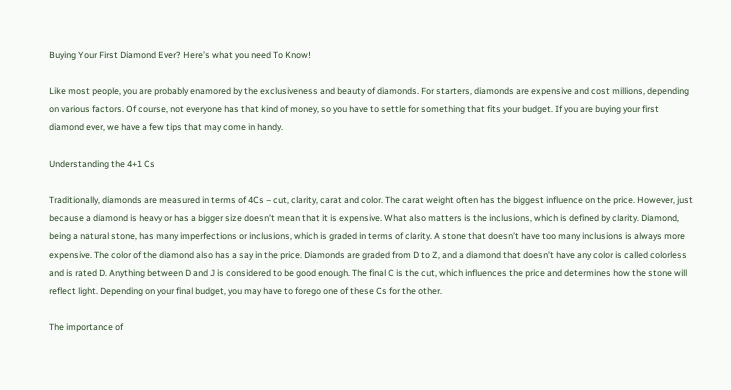Buying Your First Diamond Ever? Here’s what you need To Know!

Like most people, you are probably enamored by the exclusiveness and beauty of diamonds. For starters, diamonds are expensive and cost millions, depending on various factors. Of course, not everyone has that kind of money, so you have to settle for something that fits your budget. If you are buying your first diamond ever, we have a few tips that may come in handy.

Understanding the 4+1 Cs

Traditionally, diamonds are measured in terms of 4Cs – cut, clarity, carat and color. The carat weight often has the biggest influence on the price. However, just because a diamond is heavy or has a bigger size doesn’t mean that it is expensive. What also matters is the inclusions, which is defined by clarity. Diamond, being a natural stone, has many imperfections or inclusions, which is graded in terms of clarity. A stone that doesn’t have too many inclusions is always more expensive. The color of the diamond also has a say in the price. Diamonds are graded from D to Z, and a diamond that doesn’t have any color is called colorless and is rated D. Anything between D and J is considered to be good enough. The final C is the cut, which influences the price and determines how the stone will reflect light. Depending on your final budget, you may have to forego one of these Cs for the other.

The importance of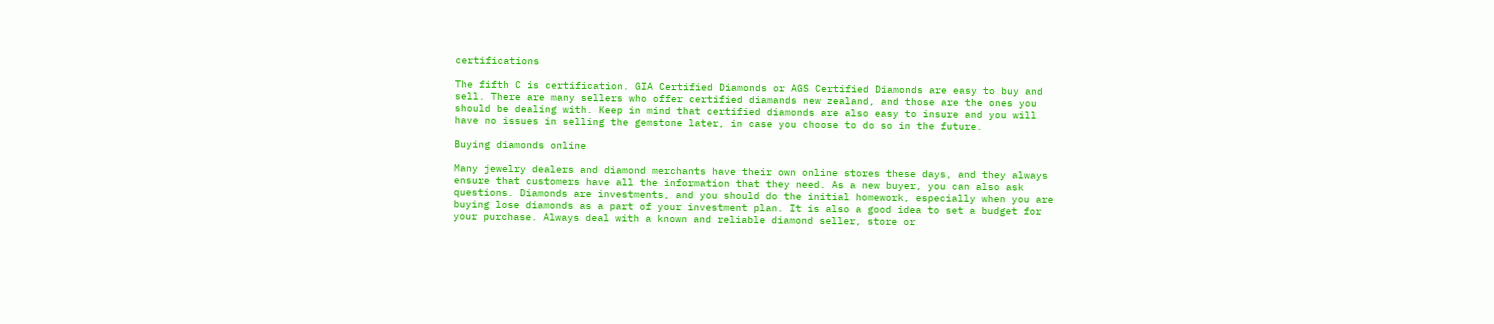certifications

The fifth C is certification. GIA Certified Diamonds or AGS Certified Diamonds are easy to buy and sell. There are many sellers who offer certified diamands new zealand, and those are the ones you should be dealing with. Keep in mind that certified diamonds are also easy to insure and you will have no issues in selling the gemstone later, in case you choose to do so in the future.

Buying diamonds online

Many jewelry dealers and diamond merchants have their own online stores these days, and they always ensure that customers have all the information that they need. As a new buyer, you can also ask questions. Diamonds are investments, and you should do the initial homework, especially when you are buying lose diamonds as a part of your investment plan. It is also a good idea to set a budget for your purchase. Always deal with a known and reliable diamond seller, store or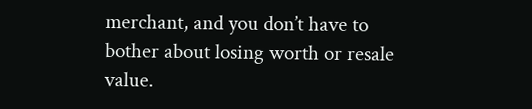merchant, and you don’t have to bother about losing worth or resale value.